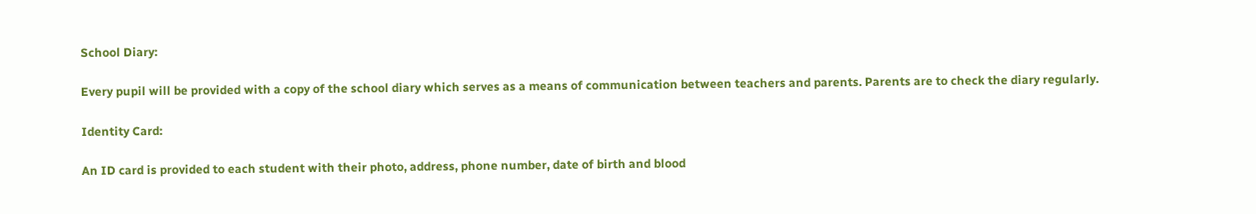School Diary:

Every pupil will be provided with a copy of the school diary which serves as a means of communication between teachers and parents. Parents are to check the diary regularly.

Identity Card:

An ID card is provided to each student with their photo, address, phone number, date of birth and blood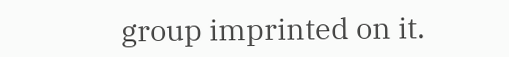group imprinted on it.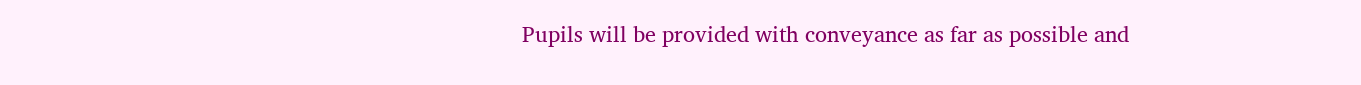Pupils will be provided with conveyance as far as possible and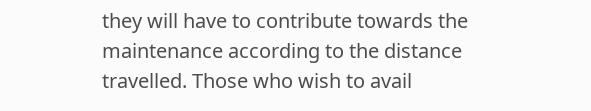they will have to contribute towards the maintenance according to the distance travelled. Those who wish to avail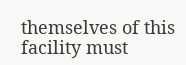themselves of this facility must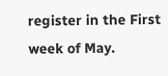register in the First week of May.